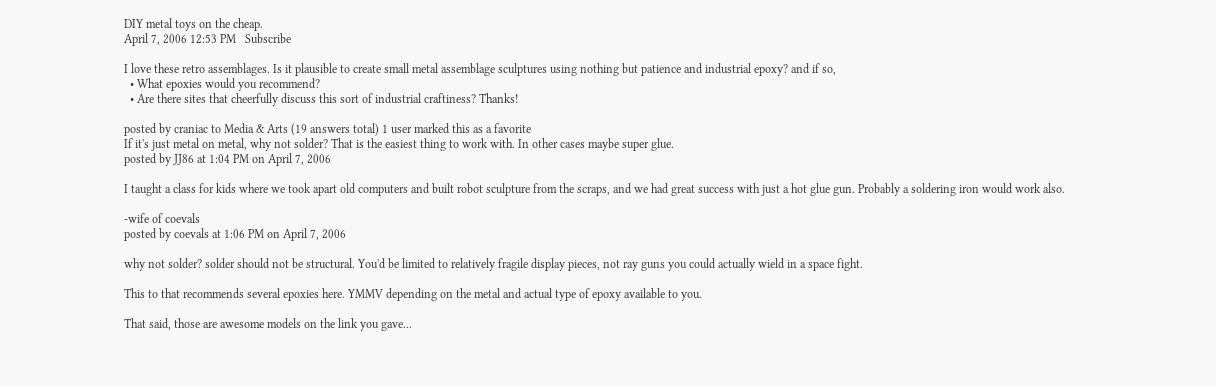DIY metal toys on the cheap.
April 7, 2006 12:53 PM   Subscribe

I love these retro assemblages. Is it plausible to create small metal assemblage sculptures using nothing but patience and industrial epoxy? and if so,
  • What epoxies would you recommend?
  • Are there sites that cheerfully discuss this sort of industrial craftiness? Thanks!

posted by craniac to Media & Arts (19 answers total) 1 user marked this as a favorite
If it's just metal on metal, why not solder? That is the easiest thing to work with. In other cases maybe super glue.
posted by JJ86 at 1:04 PM on April 7, 2006

I taught a class for kids where we took apart old computers and built robot sculpture from the scraps, and we had great success with just a hot glue gun. Probably a soldering iron would work also.

-wife of coevals
posted by coevals at 1:06 PM on April 7, 2006

why not solder? solder should not be structural. You'd be limited to relatively fragile display pieces, not ray guns you could actually wield in a space fight.

This to that recommends several epoxies here. YMMV depending on the metal and actual type of epoxy available to you.

That said, those are awesome models on the link you gave...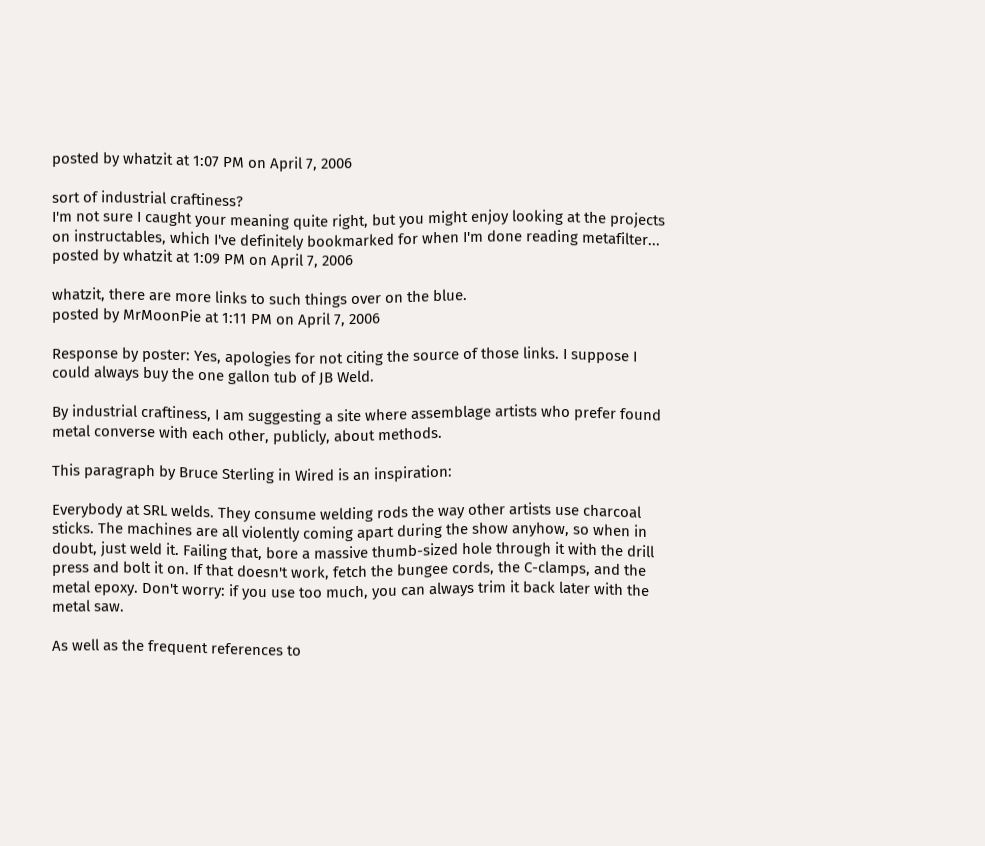posted by whatzit at 1:07 PM on April 7, 2006

sort of industrial craftiness?
I'm not sure I caught your meaning quite right, but you might enjoy looking at the projects on instructables, which I've definitely bookmarked for when I'm done reading metafilter...
posted by whatzit at 1:09 PM on April 7, 2006

whatzit, there are more links to such things over on the blue.
posted by MrMoonPie at 1:11 PM on April 7, 2006

Response by poster: Yes, apologies for not citing the source of those links. I suppose I could always buy the one gallon tub of JB Weld.

By industrial craftiness, I am suggesting a site where assemblage artists who prefer found metal converse with each other, publicly, about methods.

This paragraph by Bruce Sterling in Wired is an inspiration:

Everybody at SRL welds. They consume welding rods the way other artists use charcoal sticks. The machines are all violently coming apart during the show anyhow, so when in doubt, just weld it. Failing that, bore a massive thumb-sized hole through it with the drill press and bolt it on. If that doesn't work, fetch the bungee cords, the C-clamps, and the metal epoxy. Don't worry: if you use too much, you can always trim it back later with the metal saw.

As well as the frequent references to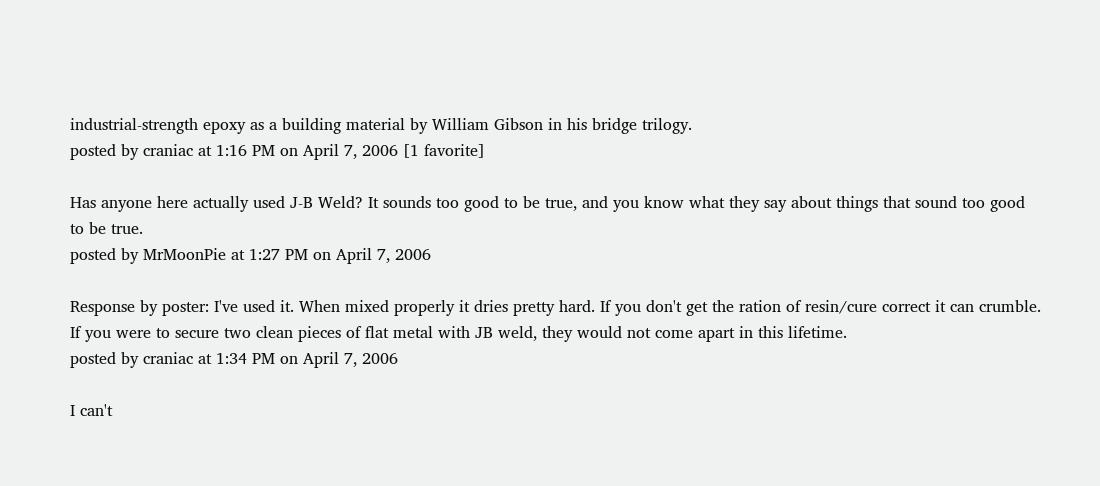industrial-strength epoxy as a building material by William Gibson in his bridge trilogy.
posted by craniac at 1:16 PM on April 7, 2006 [1 favorite]

Has anyone here actually used J-B Weld? It sounds too good to be true, and you know what they say about things that sound too good to be true.
posted by MrMoonPie at 1:27 PM on April 7, 2006

Response by poster: I've used it. When mixed properly it dries pretty hard. If you don't get the ration of resin/cure correct it can crumble. If you were to secure two clean pieces of flat metal with JB weld, they would not come apart in this lifetime.
posted by craniac at 1:34 PM on April 7, 2006

I can't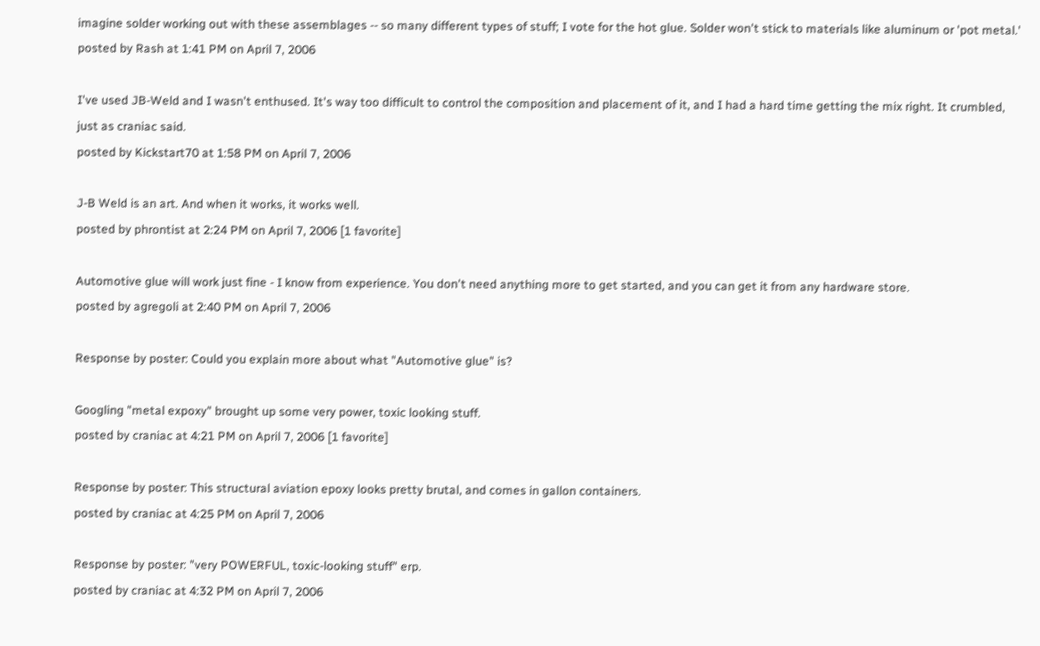imagine solder working out with these assemblages -- so many different types of stuff; I vote for the hot glue. Solder won't stick to materials like aluminum or 'pot metal.'
posted by Rash at 1:41 PM on April 7, 2006

I've used JB-Weld and I wasn't enthused. It's way too difficult to control the composition and placement of it, and I had a hard time getting the mix right. It crumbled, just as craniac said.
posted by Kickstart70 at 1:58 PM on April 7, 2006

J-B Weld is an art. And when it works, it works well.
posted by phrontist at 2:24 PM on April 7, 2006 [1 favorite]

Automotive glue will work just fine - I know from experience. You don't need anything more to get started, and you can get it from any hardware store.
posted by agregoli at 2:40 PM on April 7, 2006

Response by poster: Could you explain more about what "Automotive glue" is?

Googling "metal expoxy" brought up some very power, toxic looking stuff.
posted by craniac at 4:21 PM on April 7, 2006 [1 favorite]

Response by poster: This structural aviation epoxy looks pretty brutal, and comes in gallon containers.
posted by craniac at 4:25 PM on April 7, 2006

Response by poster: "very POWERFUL, toxic-looking stuff" erp.
posted by craniac at 4:32 PM on April 7, 2006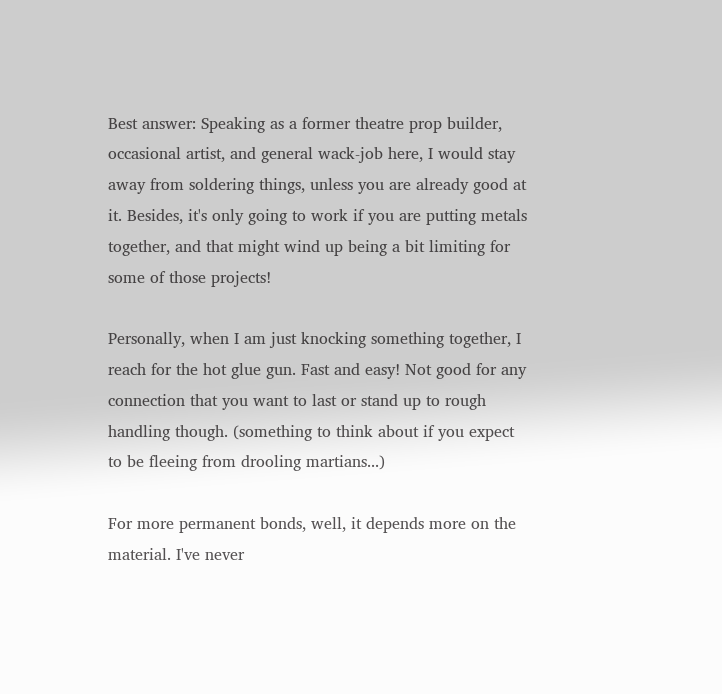Best answer: Speaking as a former theatre prop builder, occasional artist, and general wack-job here, I would stay away from soldering things, unless you are already good at it. Besides, it's only going to work if you are putting metals together, and that might wind up being a bit limiting for some of those projects!

Personally, when I am just knocking something together, I reach for the hot glue gun. Fast and easy! Not good for any connection that you want to last or stand up to rough handling though. (something to think about if you expect to be fleeing from drooling martians...)

For more permanent bonds, well, it depends more on the material. I've never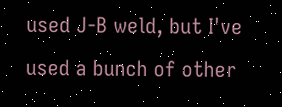used J-B weld, but I've used a bunch of other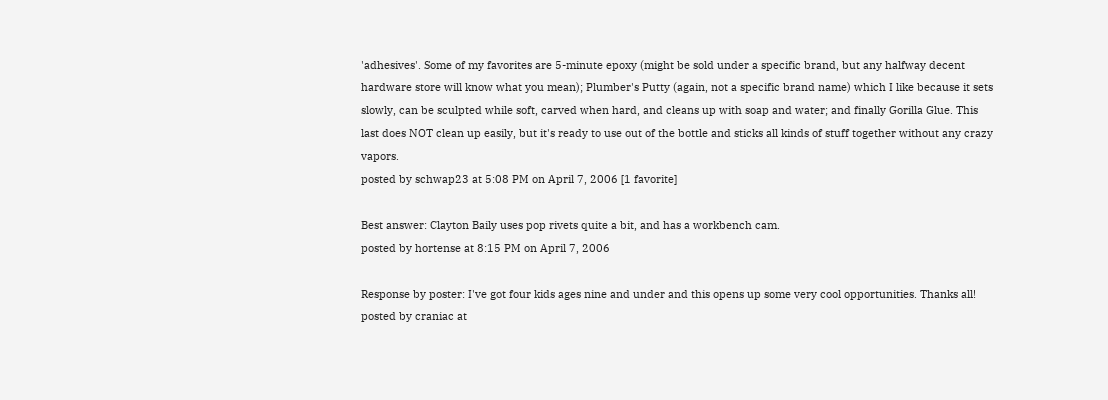'adhesives'. Some of my favorites are 5-minute epoxy (might be sold under a specific brand, but any halfway decent hardware store will know what you mean); Plumber's Putty (again, not a specific brand name) which I like because it sets slowly, can be sculpted while soft, carved when hard, and cleans up with soap and water; and finally Gorilla Glue. This last does NOT clean up easily, but it's ready to use out of the bottle and sticks all kinds of stuff together without any crazy vapors.
posted by schwap23 at 5:08 PM on April 7, 2006 [1 favorite]

Best answer: Clayton Baily uses pop rivets quite a bit, and has a workbench cam.
posted by hortense at 8:15 PM on April 7, 2006

Response by poster: I've got four kids ages nine and under and this opens up some very cool opportunities. Thanks all!
posted by craniac at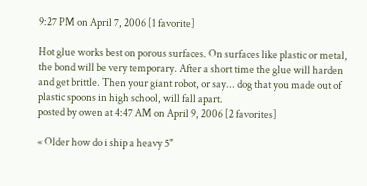9:27 PM on April 7, 2006 [1 favorite]

Hot glue works best on porous surfaces. On surfaces like plastic or metal, the bond will be very temporary. After a short time the glue will harden and get brittle. Then your giant robot, or say... dog that you made out of plastic spoons in high school, will fall apart.
posted by owen at 4:47 AM on April 9, 2006 [2 favorites]

« Older how do i ship a heavy 5"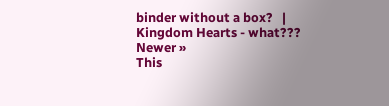binder without a box?   |   Kingdom Hearts - what??? Newer »
This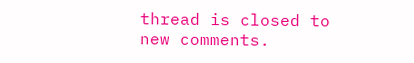thread is closed to new comments.